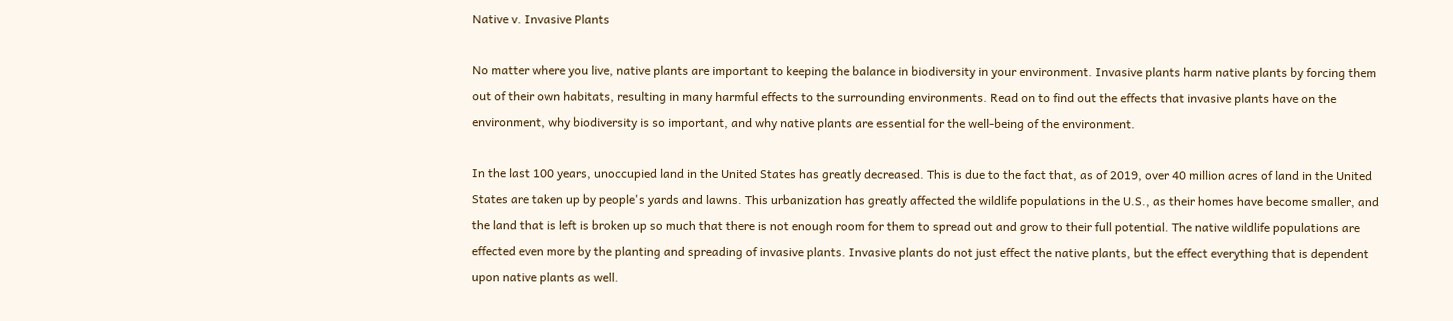Native v. Invasive Plants

No matter where you live, native plants are important to keeping the balance in biodiversity in your environment. Invasive plants harm native plants by forcing them out of their own habitats, resulting in many harmful effects to the surrounding environments. Read on to find out the effects that invasive plants have on the environment, why biodiversity is so important, and why native plants are essential for the well-being of the environment.

In the last 100 years, unoccupied land in the United States has greatly decreased. This is due to the fact that, as of 2019, over 40 million acres of land in the United States are taken up by people's yards and lawns. This urbanization has greatly affected the wildlife populations in the U.S., as their homes have become smaller, and the land that is left is broken up so much that there is not enough room for them to spread out and grow to their full potential. The native wildlife populations are effected even more by the planting and spreading of invasive plants. Invasive plants do not just effect the native plants, but the effect everything that is dependent upon native plants as well.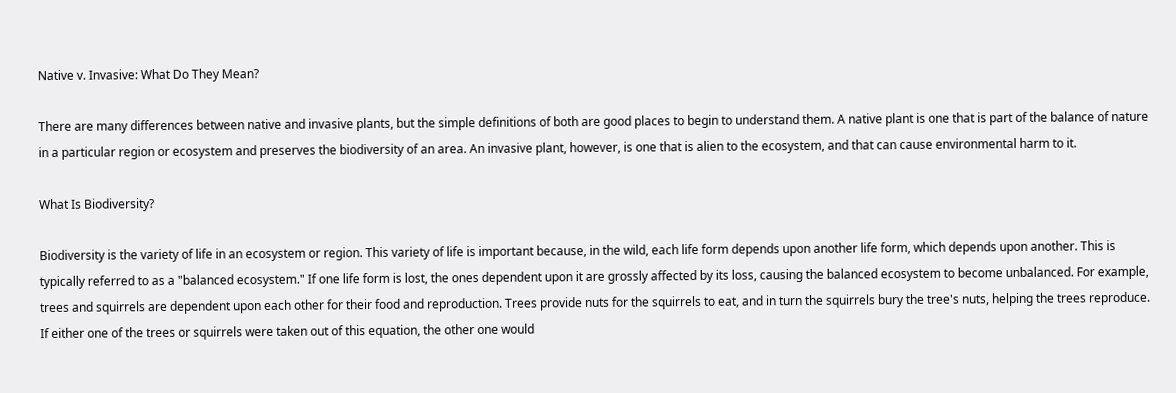Native v. Invasive: What Do They Mean?

There are many differences between native and invasive plants, but the simple definitions of both are good places to begin to understand them. A native plant is one that is part of the balance of nature in a particular region or ecosystem and preserves the biodiversity of an area. An invasive plant, however, is one that is alien to the ecosystem, and that can cause environmental harm to it.

What Is Biodiversity?

Biodiversity is the variety of life in an ecosystem or region. This variety of life is important because, in the wild, each life form depends upon another life form, which depends upon another. This is typically referred to as a "balanced ecosystem." If one life form is lost, the ones dependent upon it are grossly affected by its loss, causing the balanced ecosystem to become unbalanced. For example, trees and squirrels are dependent upon each other for their food and reproduction. Trees provide nuts for the squirrels to eat, and in turn the squirrels bury the tree's nuts, helping the trees reproduce. If either one of the trees or squirrels were taken out of this equation, the other one would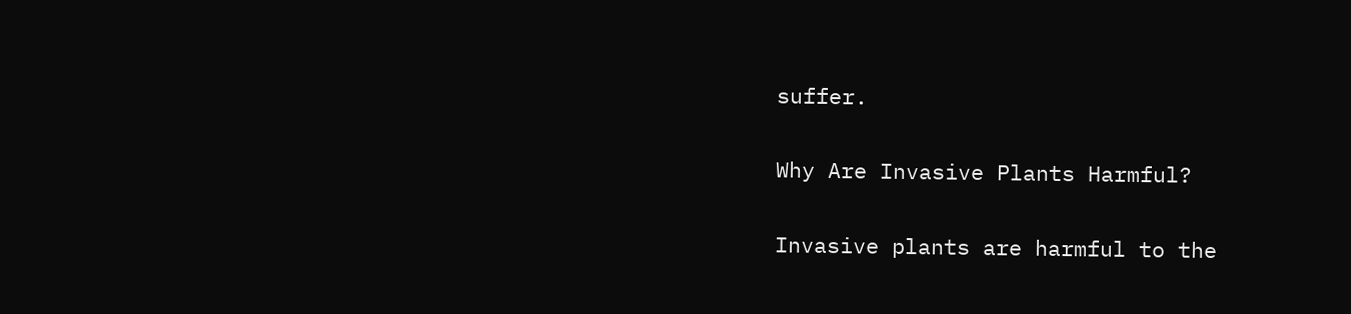suffer.

Why Are Invasive Plants Harmful?

Invasive plants are harmful to the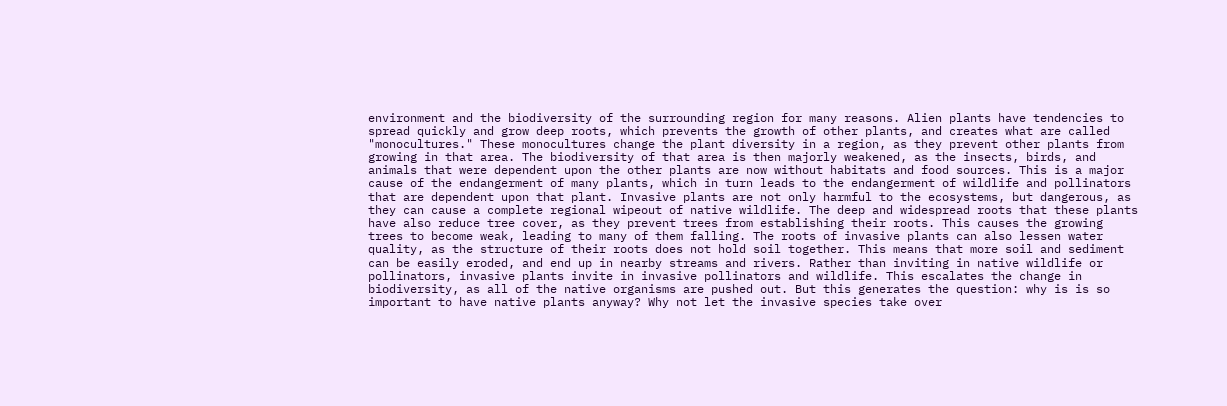environment and the biodiversity of the surrounding region for many reasons. Alien plants have tendencies to spread quickly and grow deep roots, which prevents the growth of other plants, and creates what are called "monocultures." These monocultures change the plant diversity in a region, as they prevent other plants from growing in that area. The biodiversity of that area is then majorly weakened, as the insects, birds, and animals that were dependent upon the other plants are now without habitats and food sources. This is a major cause of the endangerment of many plants, which in turn leads to the endangerment of wildlife and pollinators that are dependent upon that plant. Invasive plants are not only harmful to the ecosystems, but dangerous, as they can cause a complete regional wipeout of native wildlife. The deep and widespread roots that these plants have also reduce tree cover, as they prevent trees from establishing their roots. This causes the growing trees to become weak, leading to many of them falling. The roots of invasive plants can also lessen water quality, as the structure of their roots does not hold soil together. This means that more soil and sediment can be easily eroded, and end up in nearby streams and rivers. Rather than inviting in native wildlife or pollinators, invasive plants invite in invasive pollinators and wildlife. This escalates the change in biodiversity, as all of the native organisms are pushed out. But this generates the question: why is is so important to have native plants anyway? Why not let the invasive species take over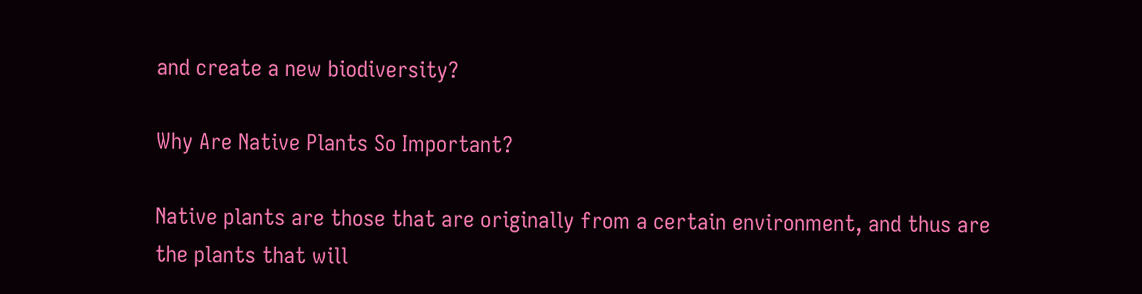and create a new biodiversity?

Why Are Native Plants So Important?

Native plants are those that are originally from a certain environment, and thus are the plants that will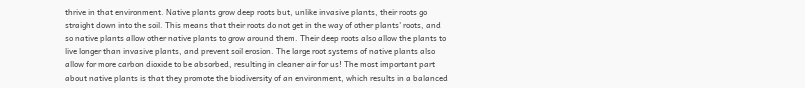thrive in that environment. Native plants grow deep roots but, unlike invasive plants, their roots go straight down into the soil. This means that their roots do not get in the way of other plants' roots, and so native plants allow other native plants to grow around them. Their deep roots also allow the plants to live longer than invasive plants, and prevent soil erosion. The large root systems of native plants also allow for more carbon dioxide to be absorbed, resulting in cleaner air for us! The most important part about native plants is that they promote the biodiversity of an environment, which results in a balanced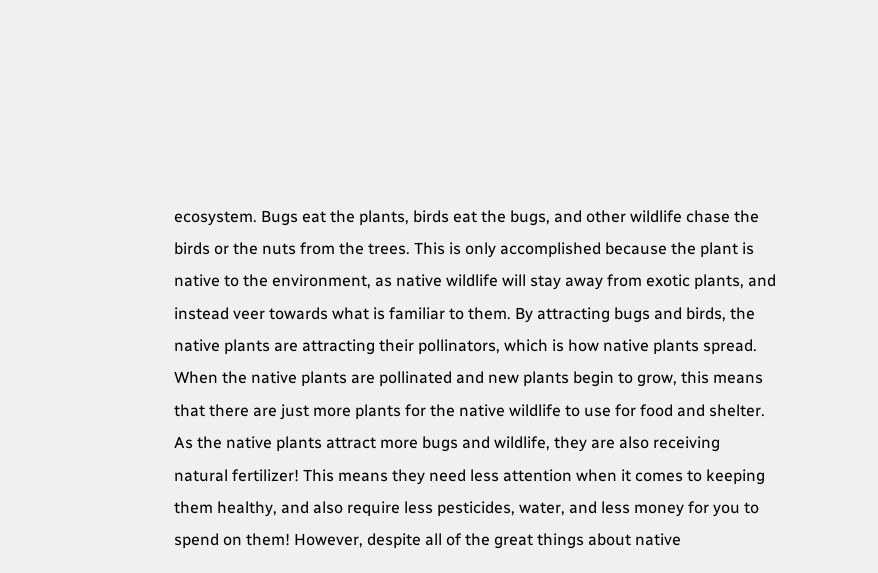ecosystem. Bugs eat the plants, birds eat the bugs, and other wildlife chase the birds or the nuts from the trees. This is only accomplished because the plant is native to the environment, as native wildlife will stay away from exotic plants, and instead veer towards what is familiar to them. By attracting bugs and birds, the native plants are attracting their pollinators, which is how native plants spread. When the native plants are pollinated and new plants begin to grow, this means that there are just more plants for the native wildlife to use for food and shelter. As the native plants attract more bugs and wildlife, they are also receiving natural fertilizer! This means they need less attention when it comes to keeping them healthy, and also require less pesticides, water, and less money for you to spend on them! However, despite all of the great things about native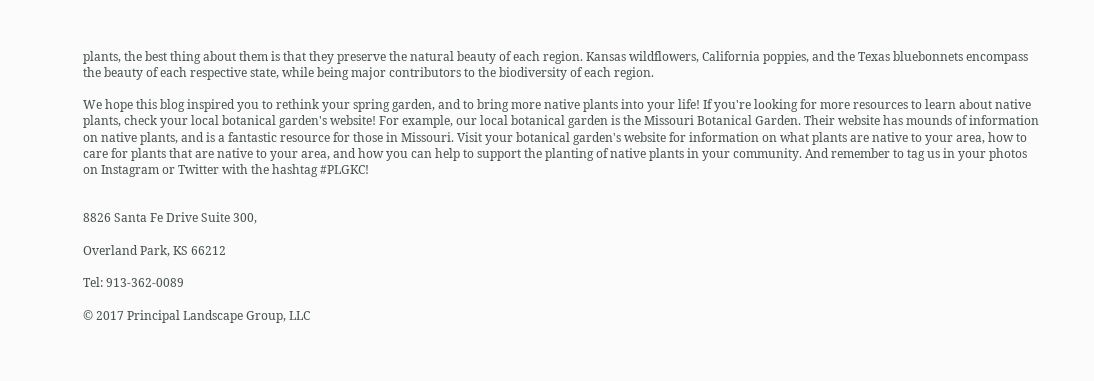plants, the best thing about them is that they preserve the natural beauty of each region. Kansas wildflowers, California poppies, and the Texas bluebonnets encompass the beauty of each respective state, while being major contributors to the biodiversity of each region.

We hope this blog inspired you to rethink your spring garden, and to bring more native plants into your life! If you're looking for more resources to learn about native plants, check your local botanical garden's website! For example, our local botanical garden is the Missouri Botanical Garden. Their website has mounds of information on native plants, and is a fantastic resource for those in Missouri. Visit your botanical garden's website for information on what plants are native to your area, how to care for plants that are native to your area, and how you can help to support the planting of native plants in your community. And remember to tag us in your photos on Instagram or Twitter with the hashtag #PLGKC!


8826 Santa Fe Drive Suite 300,

Overland Park, KS 66212

Tel: 913-362-0089

© 2017 Principal Landscape Group, LLC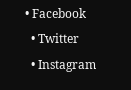• Facebook
  • Twitter
  • Instagram